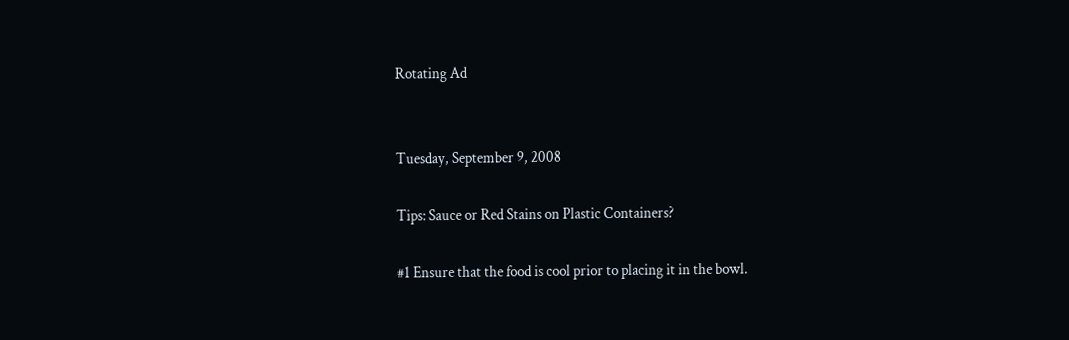Rotating Ad


Tuesday, September 9, 2008

Tips: Sauce or Red Stains on Plastic Containers?

#1 Ensure that the food is cool prior to placing it in the bowl.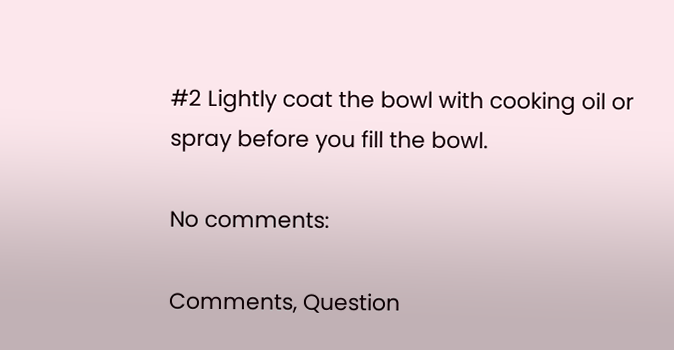#2 Lightly coat the bowl with cooking oil or spray before you fill the bowl.

No comments:

Comments, Question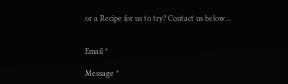or a Recipe for us to try? Contact us below...


Email *

Message *